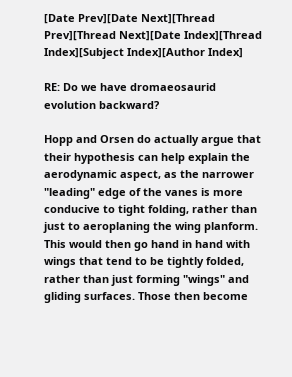[Date Prev][Date Next][Thread Prev][Thread Next][Date Index][Thread Index][Subject Index][Author Index]

RE: Do we have dromaeosaurid evolution backward?

Hopp and Orsen do actually argue that their hypothesis can help explain the
aerodynamic aspect, as the narrower "leading" edge of the vanes is more
conducive to tight folding, rather than just to aeroplaning the wing planform.
This would then go hand in hand with wings that tend to be tightly folded,
rather than just forming "wings" and gliding surfaces. Those then become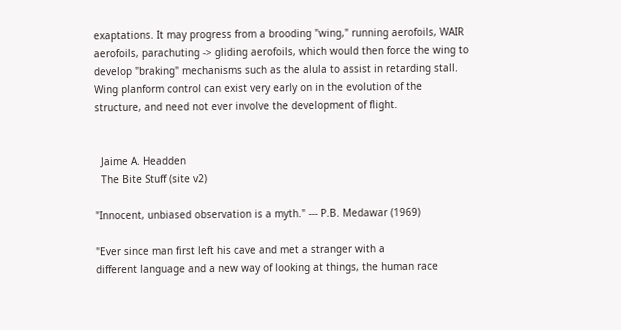exaptations. It may progress from a brooding "wing," running aerofoils, WAIR
aerofoils, parachuting -> gliding aerofoils, which would then force the wing to
develop "braking" mechanisms such as the alula to assist in retarding stall.
Wing planform control can exist very early on in the evolution of the
structure, and need not ever involve the development of flight.


  Jaime A. Headden
  The Bite Stuff (site v2)

"Innocent, unbiased observation is a myth." --- P.B. Medawar (1969)

"Ever since man first left his cave and met a stranger with a
different language and a new way of looking at things, the human race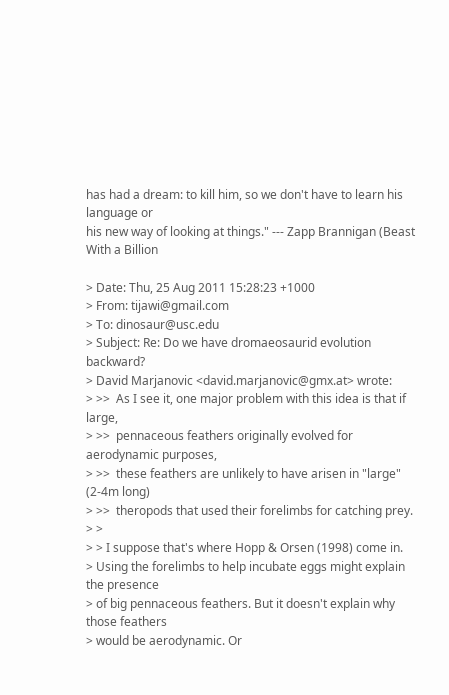has had a dream: to kill him, so we don't have to learn his language or
his new way of looking at things." --- Zapp Brannigan (Beast With a Billion

> Date: Thu, 25 Aug 2011 15:28:23 +1000
> From: tijawi@gmail.com
> To: dinosaur@usc.edu
> Subject: Re: Do we have dromaeosaurid evolution backward?
> David Marjanovic <david.marjanovic@gmx.at> wrote:
> >>  As I see it, one major problem with this idea is that if large,
> >>  pennaceous feathers originally evolved for aerodynamic purposes,
> >>  these feathers are unlikely to have arisen in "large" (2-4m long)
> >>  theropods that used their forelimbs for catching prey.
> >
> > I suppose that's where Hopp & Orsen (1998) come in.
> Using the forelimbs to help incubate eggs might explain the presence
> of big pennaceous feathers. But it doesn't explain why those feathers
> would be aerodynamic. Or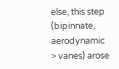else, this step (bipinnate, aerodynamic
> vanes) arose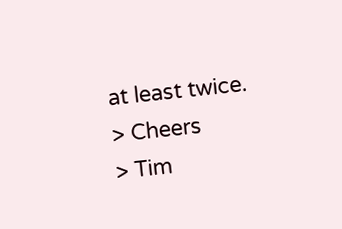at least twice.
> Cheers
> Tim